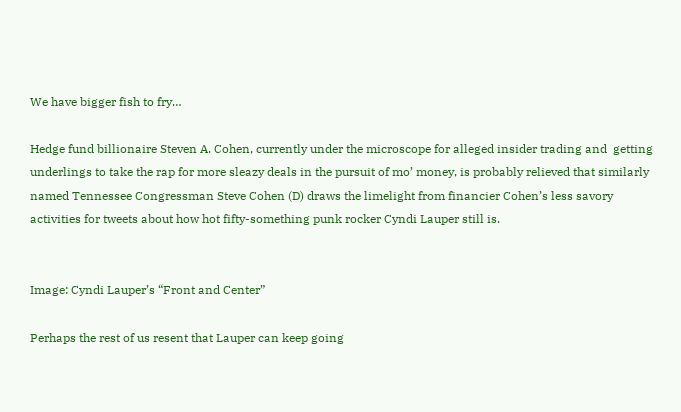We have bigger fish to fry…

Hedge fund billionaire Steven A. Cohen, currently under the microscope for alleged insider trading and  getting underlings to take the rap for more sleazy deals in the pursuit of mo’ money, is probably relieved that similarly named Tennessee Congressman Steve Cohen (D) draws the limelight from financier Cohen’s less savory activities for tweets about how hot fifty-something punk rocker Cyndi Lauper still is.


Image: Cyndi Lauper’s “Front and Center”

Perhaps the rest of us resent that Lauper can keep going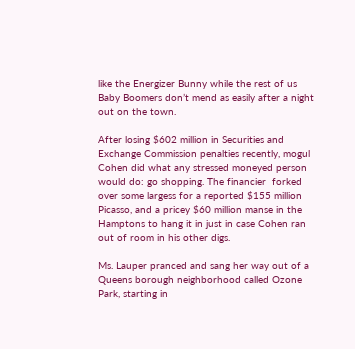like the Energizer Bunny while the rest of us Baby Boomers don’t mend as easily after a night out on the town.

After losing $602 million in Securities and Exchange Commission penalties recently, mogul Cohen did what any stressed moneyed person would do: go shopping. The financier  forked over some largess for a reported $155 million Picasso, and a pricey $60 million manse in the Hamptons to hang it in just in case Cohen ran out of room in his other digs.

Ms. Lauper pranced and sang her way out of a Queens borough neighborhood called Ozone Park, starting in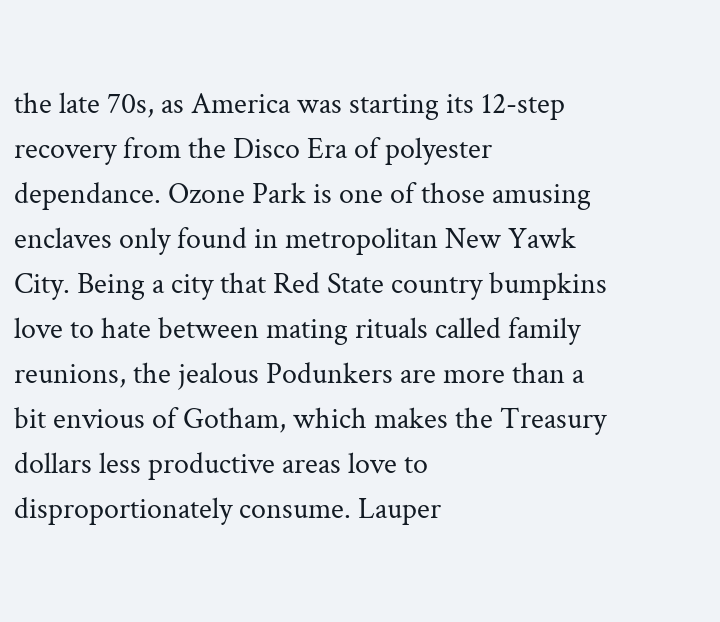the late 70s, as America was starting its 12-step recovery from the Disco Era of polyester dependance. Ozone Park is one of those amusing enclaves only found in metropolitan New Yawk City. Being a city that Red State country bumpkins love to hate between mating rituals called family reunions, the jealous Podunkers are more than a bit envious of Gotham, which makes the Treasury dollars less productive areas love to disproportionately consume. Lauper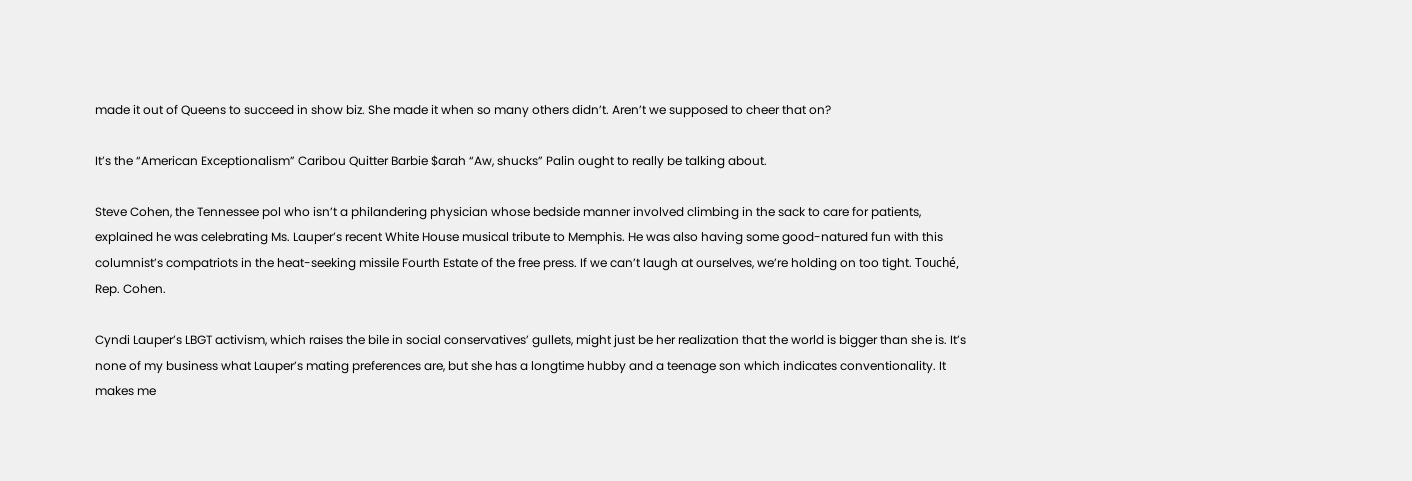made it out of Queens to succeed in show biz. She made it when so many others didn’t. Aren’t we supposed to cheer that on?

It’s the “American Exceptionalism” Caribou Quitter Barbie $arah “Aw, shucks” Palin ought to really be talking about.

Steve Cohen, the Tennessee pol who isn’t a philandering physician whose bedside manner involved climbing in the sack to care for patients, explained he was celebrating Ms. Lauper’s recent White House musical tribute to Memphis. He was also having some good-natured fun with this columnist’s compatriots in the heat-seeking missile Fourth Estate of the free press. If we can’t laugh at ourselves, we’re holding on too tight. Touché, Rep. Cohen.

Cyndi Lauper’s LBGT activism, which raises the bile in social conservatives’ gullets, might just be her realization that the world is bigger than she is. It’s none of my business what Lauper’s mating preferences are, but she has a longtime hubby and a teenage son which indicates conventionality. It makes me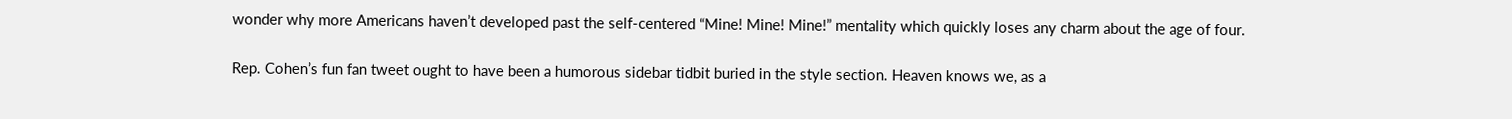wonder why more Americans haven’t developed past the self-centered “Mine! Mine! Mine!” mentality which quickly loses any charm about the age of four.

Rep. Cohen’s fun fan tweet ought to have been a humorous sidebar tidbit buried in the style section. Heaven knows we, as a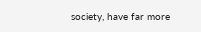society, have far more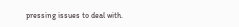pressing issues to deal with.